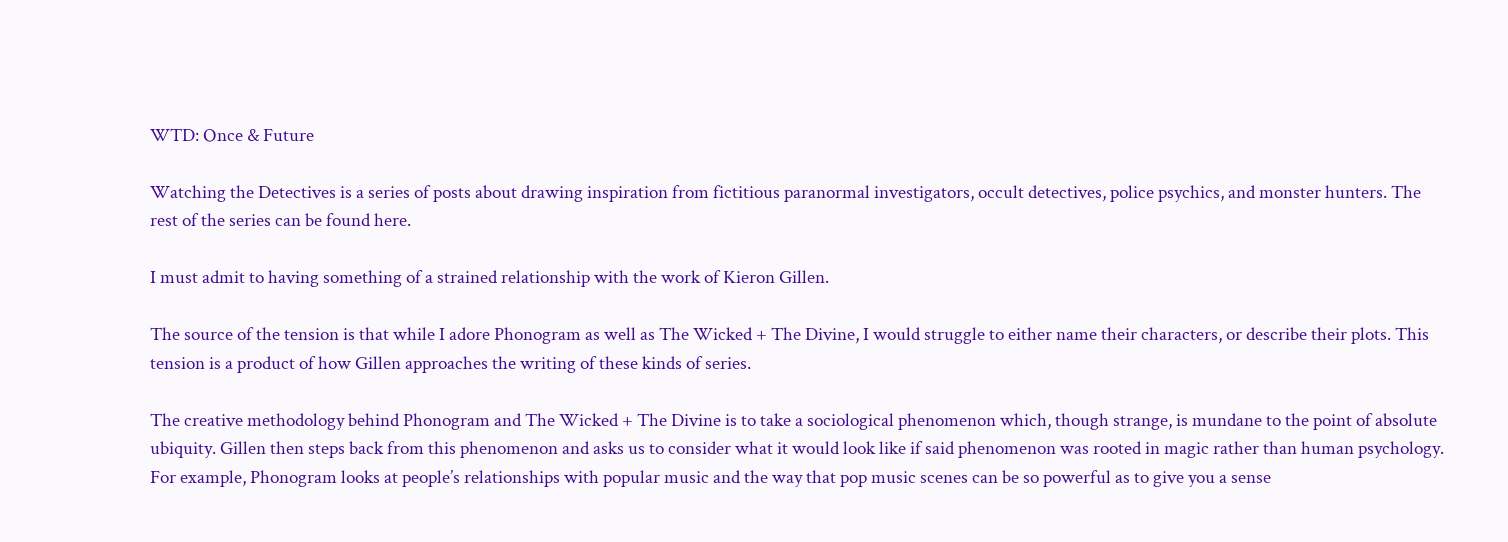WTD: Once & Future

Watching the Detectives is a series of posts about drawing inspiration from fictitious paranormal investigators, occult detectives, police psychics, and monster hunters. The rest of the series can be found here.

I must admit to having something of a strained relationship with the work of Kieron Gillen.

The source of the tension is that while I adore Phonogram as well as The Wicked + The Divine, I would struggle to either name their characters, or describe their plots. This tension is a product of how Gillen approaches the writing of these kinds of series.

The creative methodology behind Phonogram and The Wicked + The Divine is to take a sociological phenomenon which, though strange, is mundane to the point of absolute ubiquity. Gillen then steps back from this phenomenon and asks us to consider what it would look like if said phenomenon was rooted in magic rather than human psychology. For example, Phonogram looks at people’s relationships with popular music and the way that pop music scenes can be so powerful as to give you a sense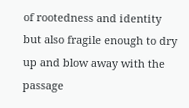of rootedness and identity but also fragile enough to dry up and blow away with the passage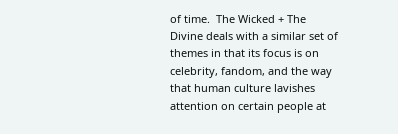of time.  The Wicked + The Divine deals with a similar set of themes in that its focus is on celebrity, fandom, and the way that human culture lavishes attention on certain people at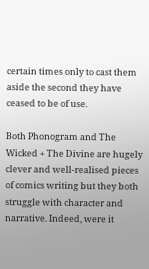certain times only to cast them aside the second they have ceased to be of use.

Both Phonogram and The Wicked + The Divine are hugely clever and well-realised pieces of comics writing but they both struggle with character and narrative. Indeed, were it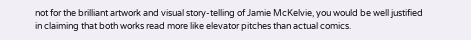not for the brilliant artwork and visual story-telling of Jamie McKelvie, you would be well justified in claiming that both works read more like elevator pitches than actual comics.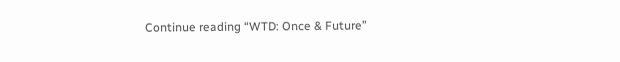Continue reading “WTD: Once & Future”